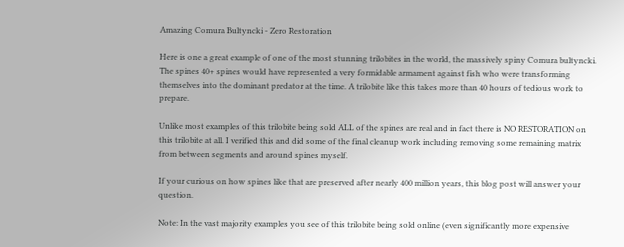Amazing Comura Bultyncki - Zero Restoration

Here is one a great example of one of the most stunning trilobites in the world, the massively spiny Comura bultyncki. The spines 40+ spines would have represented a very formidable armament against fish who were transforming themselves into the dominant predator at the time. A trilobite like this takes more than 40 hours of tedious work to prepare.

Unlike most examples of this trilobite being sold ALL of the spines are real and in fact there is NO RESTORATION on this trilobite at all. I verified this and did some of the final cleanup work including removing some remaining matrix from between segments and around spines myself.

If your curious on how spines like that are preserved after nearly 400 million years, this blog post will answer your question.

Note: In the vast majority examples you see of this trilobite being sold online (even significantly more expensive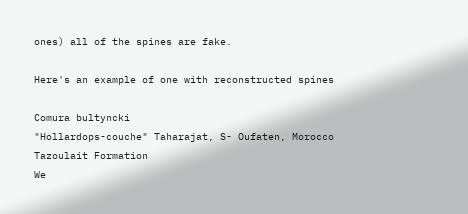ones) all of the spines are fake.

Here's an example of one with reconstructed spines

Comura bultyncki
"Hollardops-couche" Taharajat, S- Oufaten, Morocco
Tazoulait Formation
We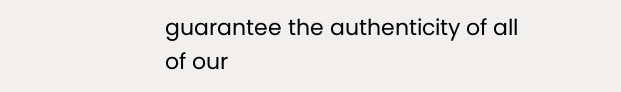guarantee the authenticity of all of our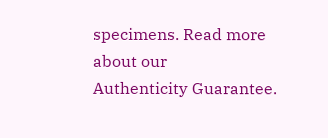specimens. Read more about our
Authenticity Guarantee.